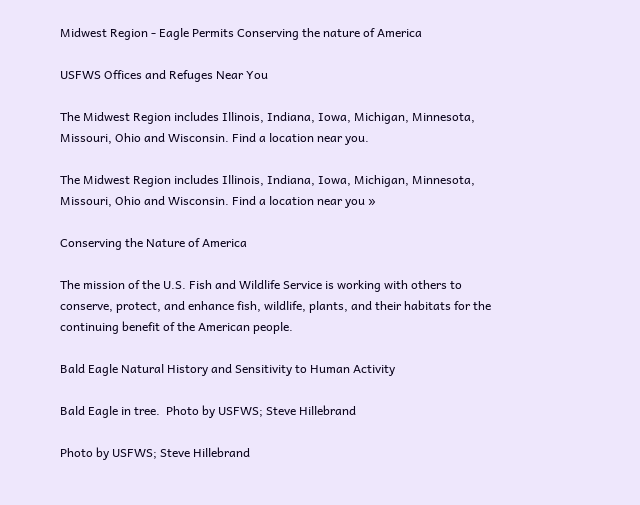Midwest Region - Eagle Permits Conserving the nature of America

USFWS Offices and Refuges Near You

The Midwest Region includes Illinois, Indiana, Iowa, Michigan, Minnesota, Missouri, Ohio and Wisconsin. Find a location near you.

The Midwest Region includes Illinois, Indiana, Iowa, Michigan, Minnesota, Missouri, Ohio and Wisconsin. Find a location near you »

Conserving the Nature of America

The mission of the U.S. Fish and Wildlife Service is working with others to conserve, protect, and enhance fish, wildlife, plants, and their habitats for the continuing benefit of the American people.

Bald Eagle Natural History and Sensitivity to Human Activity

Bald Eagle in tree.  Photo by USFWS; Steve Hillebrand

Photo by USFWS; Steve Hillebrand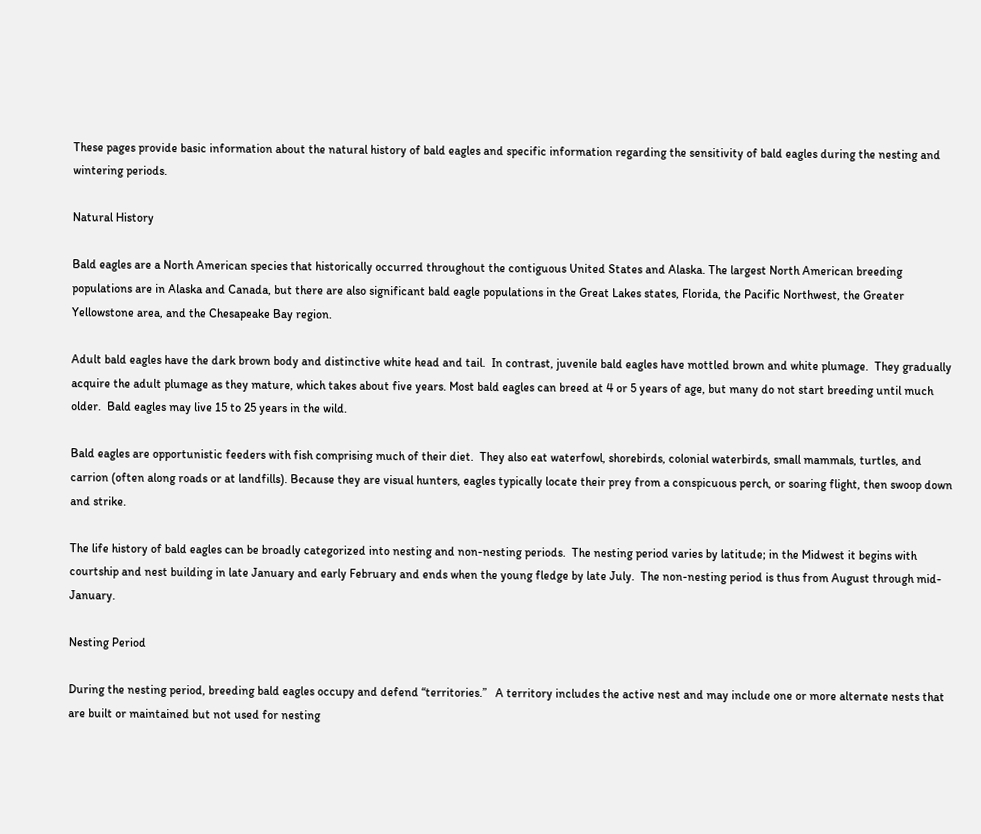These pages provide basic information about the natural history of bald eagles and specific information regarding the sensitivity of bald eagles during the nesting and wintering periods.

Natural History

Bald eagles are a North American species that historically occurred throughout the contiguous United States and Alaska. The largest North American breeding populations are in Alaska and Canada, but there are also significant bald eagle populations in the Great Lakes states, Florida, the Pacific Northwest, the Greater Yellowstone area, and the Chesapeake Bay region.

Adult bald eagles have the dark brown body and distinctive white head and tail.  In contrast, juvenile bald eagles have mottled brown and white plumage.  They gradually acquire the adult plumage as they mature, which takes about five years. Most bald eagles can breed at 4 or 5 years of age, but many do not start breeding until much older.  Bald eagles may live 15 to 25 years in the wild.

Bald eagles are opportunistic feeders with fish comprising much of their diet.  They also eat waterfowl, shorebirds, colonial waterbirds, small mammals, turtles, and carrion (often along roads or at landfills). Because they are visual hunters, eagles typically locate their prey from a conspicuous perch, or soaring flight, then swoop down and strike.

The life history of bald eagles can be broadly categorized into nesting and non-nesting periods.  The nesting period varies by latitude; in the Midwest it begins with courtship and nest building in late January and early February and ends when the young fledge by late July.  The non-nesting period is thus from August through mid-January.

Nesting Period

During the nesting period, breeding bald eagles occupy and defend “territories.”   A territory includes the active nest and may include one or more alternate nests that are built or maintained but not used for nesting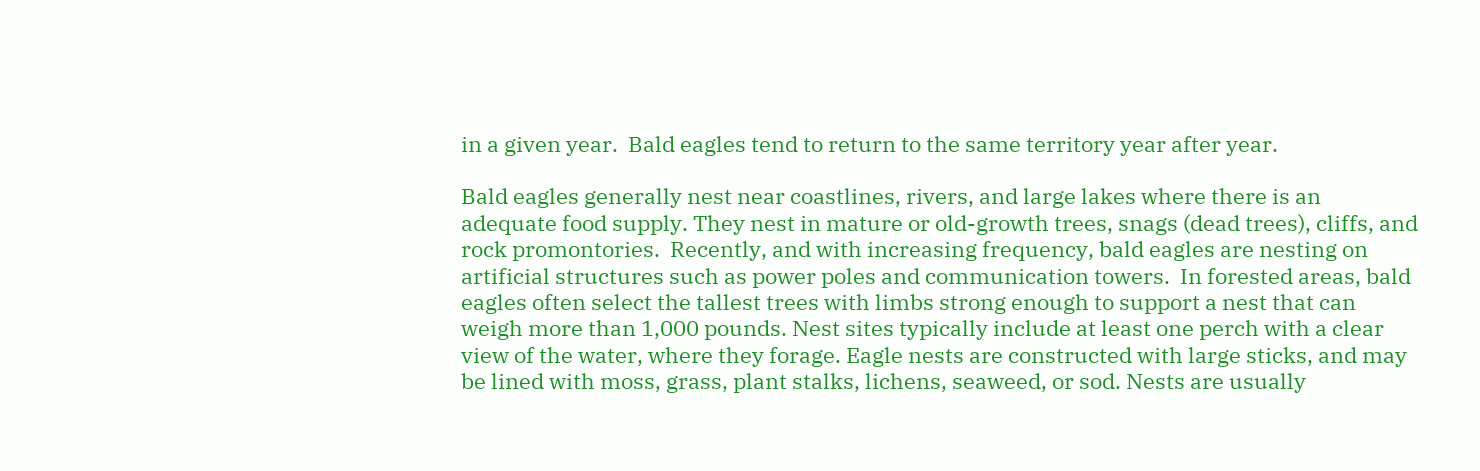in a given year.  Bald eagles tend to return to the same territory year after year.

Bald eagles generally nest near coastlines, rivers, and large lakes where there is an adequate food supply. They nest in mature or old-growth trees, snags (dead trees), cliffs, and rock promontories.  Recently, and with increasing frequency, bald eagles are nesting on artificial structures such as power poles and communication towers.  In forested areas, bald eagles often select the tallest trees with limbs strong enough to support a nest that can weigh more than 1,000 pounds. Nest sites typically include at least one perch with a clear view of the water, where they forage. Eagle nests are constructed with large sticks, and may be lined with moss, grass, plant stalks, lichens, seaweed, or sod. Nests are usually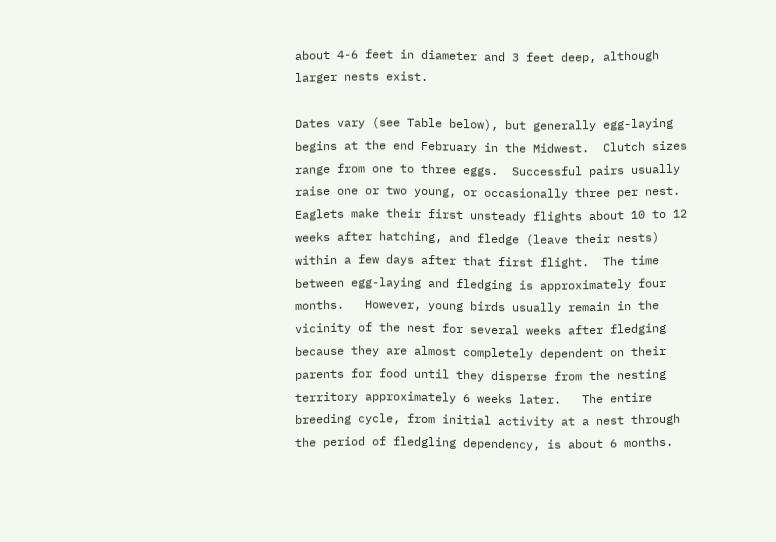about 4-6 feet in diameter and 3 feet deep, although larger nests exist.

Dates vary (see Table below), but generally egg-laying begins at the end February in the Midwest.  Clutch sizes range from one to three eggs.  Successful pairs usually raise one or two young, or occasionally three per nest.  Eaglets make their first unsteady flights about 10 to 12 weeks after hatching, and fledge (leave their nests) within a few days after that first flight.  The time between egg-laying and fledging is approximately four months.   However, young birds usually remain in the vicinity of the nest for several weeks after fledging because they are almost completely dependent on their parents for food until they disperse from the nesting territory approximately 6 weeks later.   The entire breeding cycle, from initial activity at a nest through the period of fledgling dependency, is about 6 months.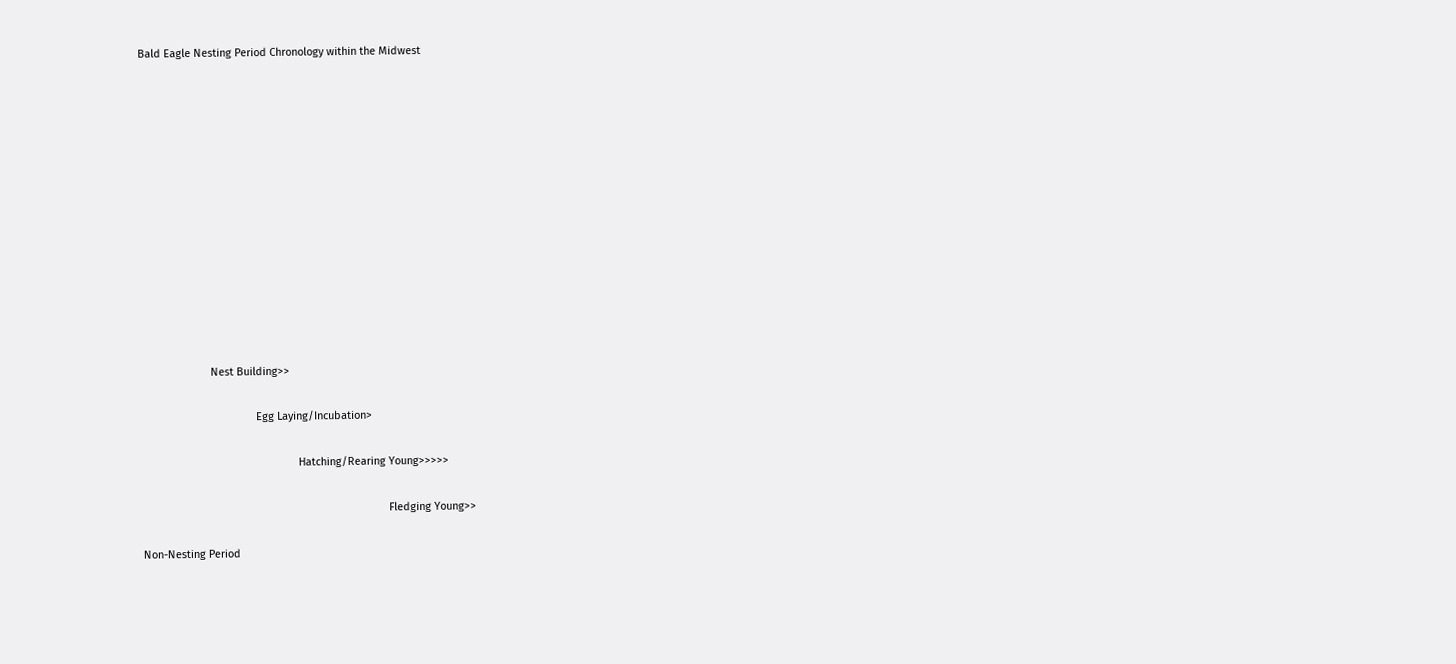Bald Eagle Nesting Period Chronology within the Midwest













                       Nest Building>>

                                      Egg Laying/Incubation>

                                                    Hatching/Rearing Young>>>>>

                                                                                  Fledging Young>>

Non-Nesting Period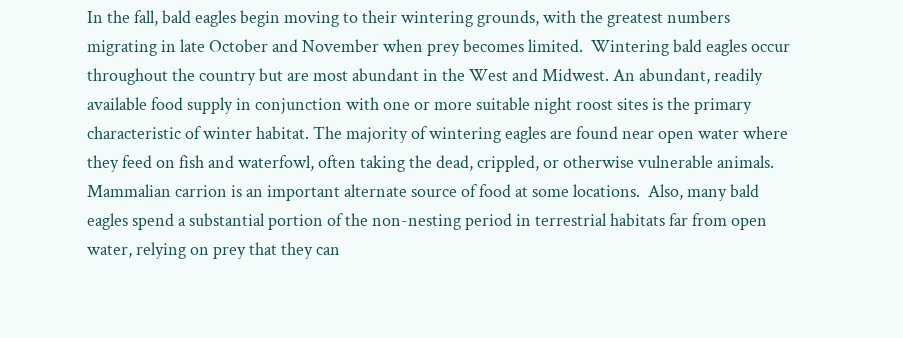In the fall, bald eagles begin moving to their wintering grounds, with the greatest numbers migrating in late October and November when prey becomes limited.  Wintering bald eagles occur throughout the country but are most abundant in the West and Midwest. An abundant, readily available food supply in conjunction with one or more suitable night roost sites is the primary characteristic of winter habitat. The majority of wintering eagles are found near open water where they feed on fish and waterfowl, often taking the dead, crippled, or otherwise vulnerable animals. Mammalian carrion is an important alternate source of food at some locations.  Also, many bald eagles spend a substantial portion of the non-nesting period in terrestrial habitats far from open water, relying on prey that they can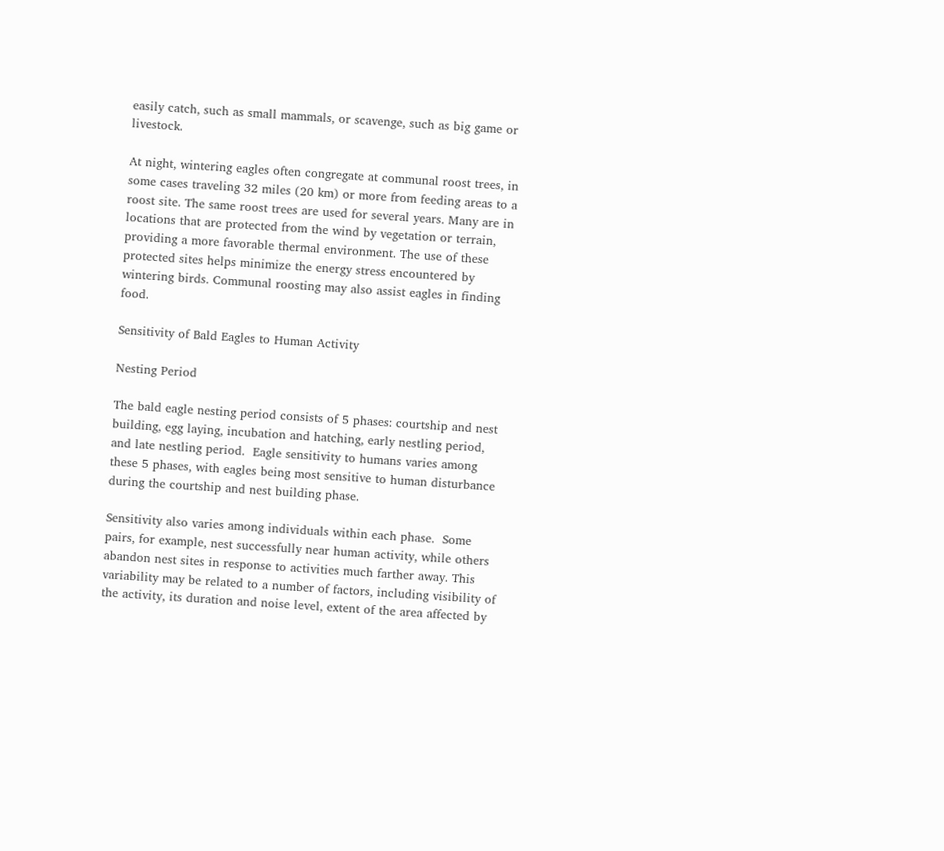easily catch, such as small mammals, or scavenge, such as big game or livestock.

At night, wintering eagles often congregate at communal roost trees, in some cases traveling 32 miles (20 km) or more from feeding areas to a roost site. The same roost trees are used for several years. Many are in locations that are protected from the wind by vegetation or terrain, providing a more favorable thermal environment. The use of these protected sites helps minimize the energy stress encountered by wintering birds. Communal roosting may also assist eagles in finding food.

Sensitivity of Bald Eagles to Human Activity

Nesting Period

The bald eagle nesting period consists of 5 phases: courtship and nest building, egg laying, incubation and hatching, early nestling period, and late nestling period.  Eagle sensitivity to humans varies among these 5 phases, with eagles being most sensitive to human disturbance during the courtship and nest building phase.

Sensitivity also varies among individuals within each phase.  Some pairs, for example, nest successfully near human activity, while others abandon nest sites in response to activities much farther away. This variability may be related to a number of factors, including visibility of the activity, its duration and noise level, extent of the area affected by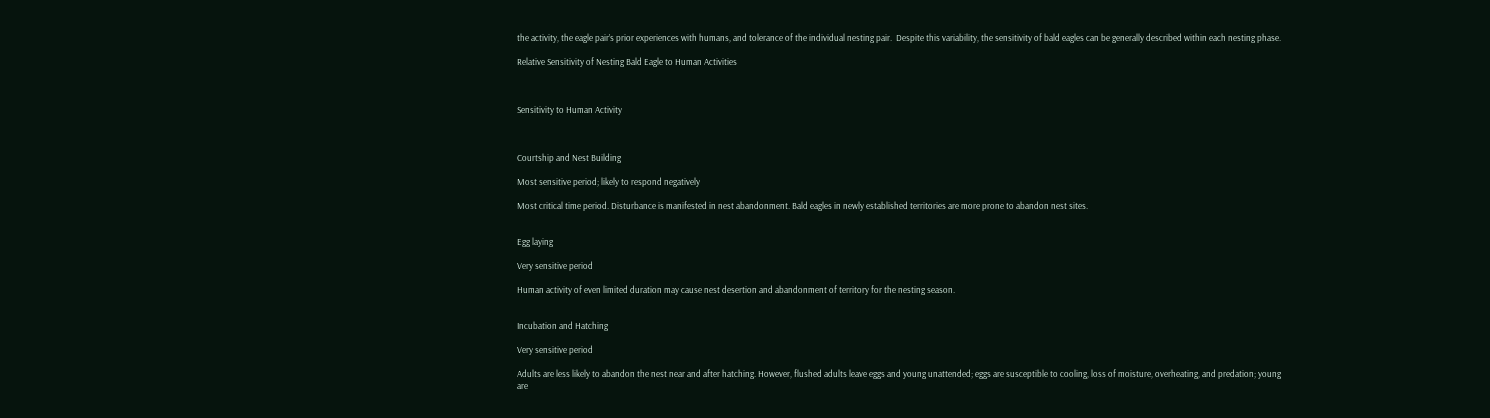the activity, the eagle pair’s prior experiences with humans, and tolerance of the individual nesting pair.  Despite this variability, the sensitivity of bald eagles can be generally described within each nesting phase.

Relative Sensitivity of Nesting Bald Eagle to Human Activities



Sensitivity to Human Activity



Courtship and Nest Building

Most sensitive period; likely to respond negatively

Most critical time period. Disturbance is manifested in nest abandonment. Bald eagles in newly established territories are more prone to abandon nest sites.


Egg laying

Very sensitive period

Human activity of even limited duration may cause nest desertion and abandonment of territory for the nesting season.


Incubation and Hatching

Very sensitive period

Adults are less likely to abandon the nest near and after hatching. However, flushed adults leave eggs and young unattended; eggs are susceptible to cooling, loss of moisture, overheating, and predation; young are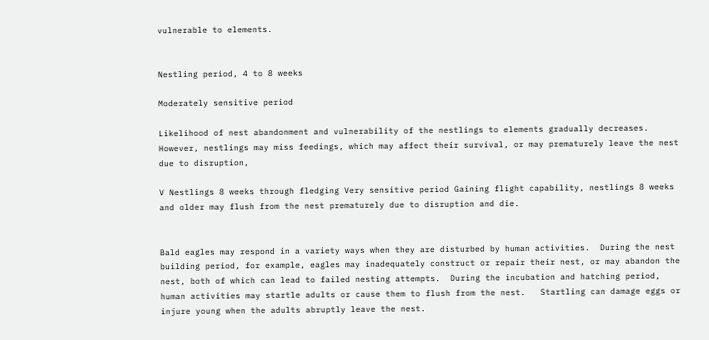vulnerable to elements.


Nestling period, 4 to 8 weeks

Moderately sensitive period

Likelihood of nest abandonment and vulnerability of the nestlings to elements gradually decreases. However, nestlings may miss feedings, which may affect their survival, or may prematurely leave the nest due to disruption,

V Nestlings 8 weeks through fledging Very sensitive period Gaining flight capability, nestlings 8 weeks and older may flush from the nest prematurely due to disruption and die.


Bald eagles may respond in a variety ways when they are disturbed by human activities.  During the nest building period, for example, eagles may inadequately construct or repair their nest, or may abandon the nest, both of which can lead to failed nesting attempts.  During the incubation and hatching period, human activities may startle adults or cause them to flush from the nest.   Startling can damage eggs or injure young when the adults abruptly leave the nest.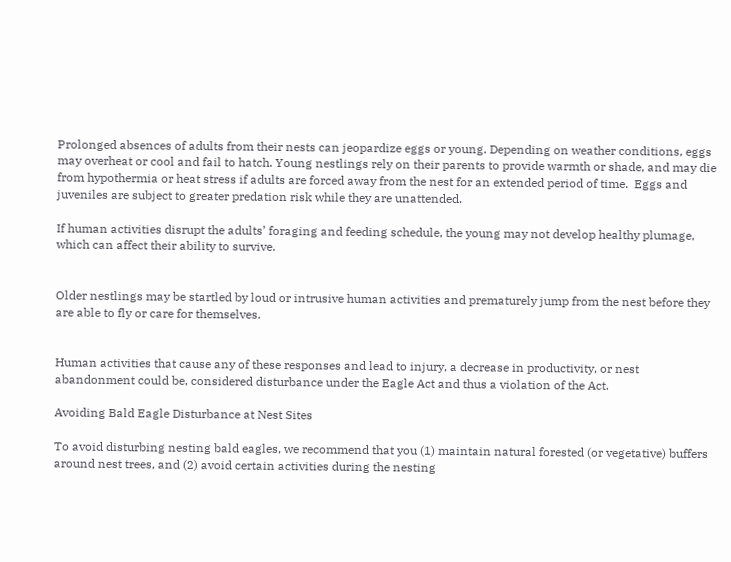Prolonged absences of adults from their nests can jeopardize eggs or young. Depending on weather conditions, eggs may overheat or cool and fail to hatch. Young nestlings rely on their parents to provide warmth or shade, and may die from hypothermia or heat stress if adults are forced away from the nest for an extended period of time.  Eggs and juveniles are subject to greater predation risk while they are unattended.

If human activities disrupt the adults’ foraging and feeding schedule, the young may not develop healthy plumage, which can affect their ability to survive.


Older nestlings may be startled by loud or intrusive human activities and prematurely jump from the nest before they are able to fly or care for themselves.


Human activities that cause any of these responses and lead to injury, a decrease in productivity, or nest abandonment could be, considered disturbance under the Eagle Act and thus a violation of the Act.

Avoiding Bald Eagle Disturbance at Nest Sites

To avoid disturbing nesting bald eagles, we recommend that you (1) maintain natural forested (or vegetative) buffers around nest trees, and (2) avoid certain activities during the nesting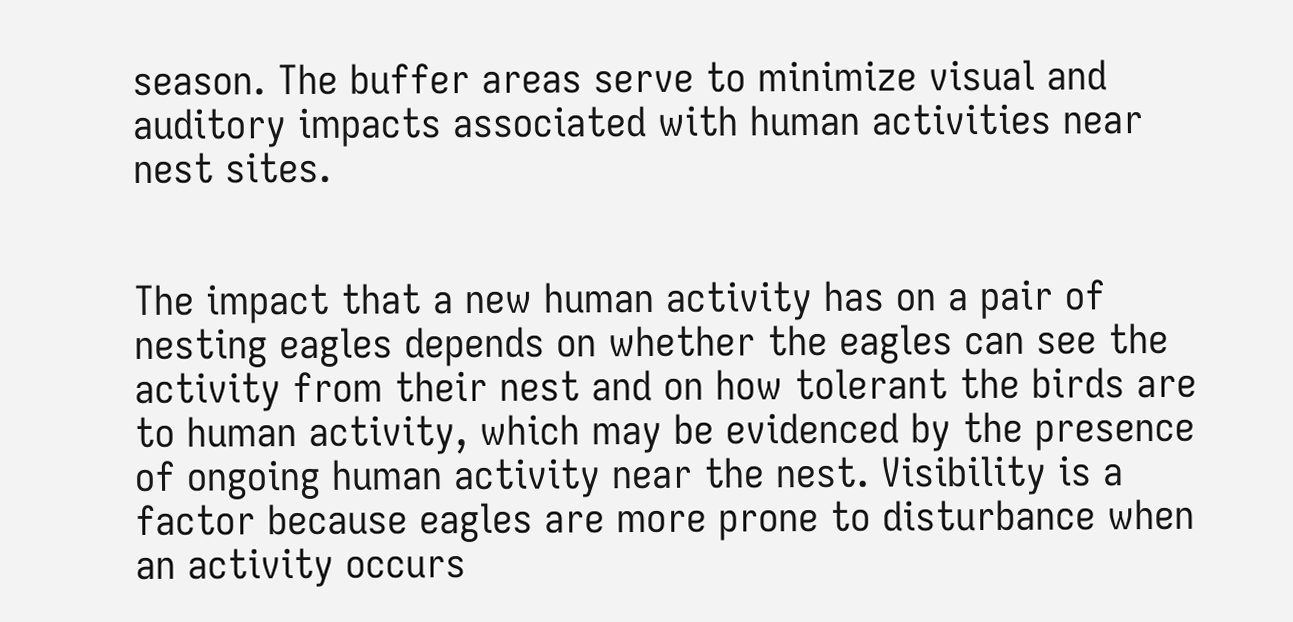season. The buffer areas serve to minimize visual and auditory impacts associated with human activities near nest sites.


The impact that a new human activity has on a pair of nesting eagles depends on whether the eagles can see the activity from their nest and on how tolerant the birds are to human activity, which may be evidenced by the presence of ongoing human activity near the nest. Visibility is a factor because eagles are more prone to disturbance when an activity occurs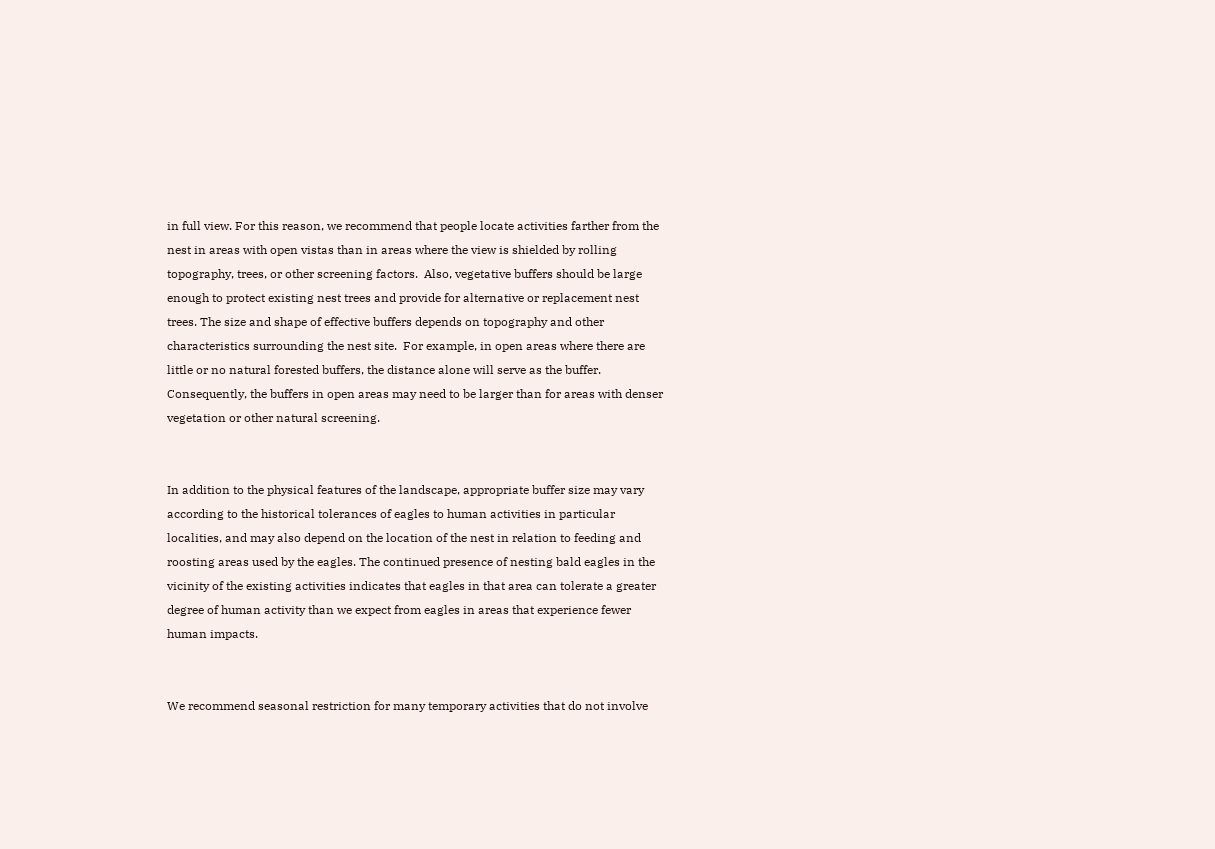in full view. For this reason, we recommend that people locate activities farther from the nest in areas with open vistas than in areas where the view is shielded by rolling topography, trees, or other screening factors.  Also, vegetative buffers should be large enough to protect existing nest trees and provide for alternative or replacement nest trees. The size and shape of effective buffers depends on topography and other characteristics surrounding the nest site.  For example, in open areas where there are little or no natural forested buffers, the distance alone will serve as the buffer. Consequently, the buffers in open areas may need to be larger than for areas with denser vegetation or other natural screening.


In addition to the physical features of the landscape, appropriate buffer size may vary according to the historical tolerances of eagles to human activities in particular localities, and may also depend on the location of the nest in relation to feeding and roosting areas used by the eagles. The continued presence of nesting bald eagles in the vicinity of the existing activities indicates that eagles in that area can tolerate a greater degree of human activity than we expect from eagles in areas that experience fewer human impacts.


We recommend seasonal restriction for many temporary activities that do not involve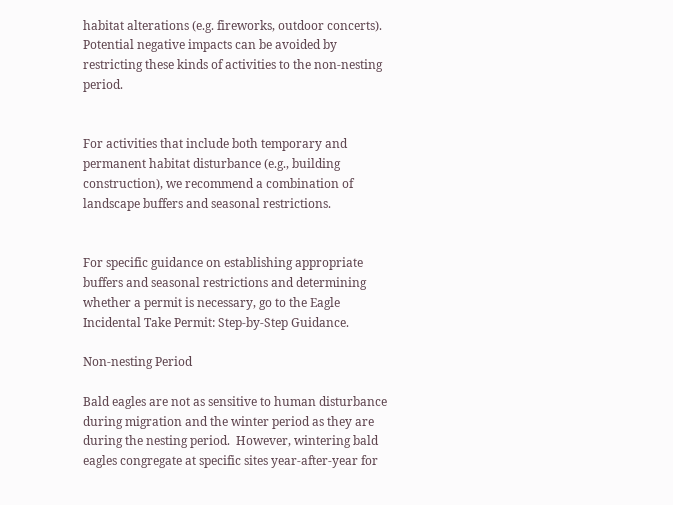habitat alterations (e.g. fireworks, outdoor concerts).  Potential negative impacts can be avoided by restricting these kinds of activities to the non-nesting period.


For activities that include both temporary and permanent habitat disturbance (e.g., building construction), we recommend a combination of landscape buffers and seasonal restrictions.


For specific guidance on establishing appropriate buffers and seasonal restrictions and determining whether a permit is necessary, go to the Eagle Incidental Take Permit: Step-by-Step Guidance.

Non-nesting Period

Bald eagles are not as sensitive to human disturbance during migration and the winter period as they are during the nesting period.  However, wintering bald eagles congregate at specific sites year-after-year for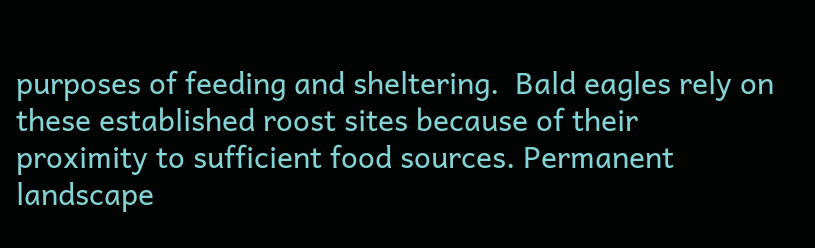purposes of feeding and sheltering.  Bald eagles rely on these established roost sites because of their proximity to sufficient food sources. Permanent landscape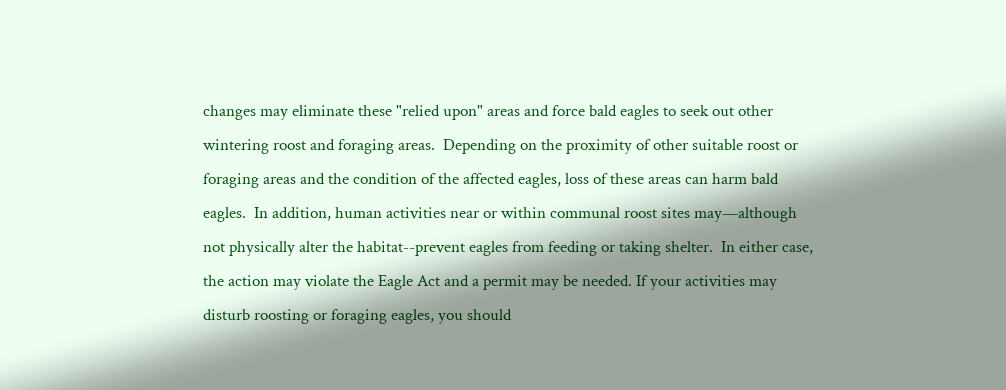changes may eliminate these "relied upon" areas and force bald eagles to seek out other wintering roost and foraging areas.  Depending on the proximity of other suitable roost or foraging areas and the condition of the affected eagles, loss of these areas can harm bald eagles.  In addition, human activities near or within communal roost sites may—although not physically alter the habitat--prevent eagles from feeding or taking shelter.  In either case, the action may violate the Eagle Act and a permit may be needed. If your activities may disturb roosting or foraging eagles, you should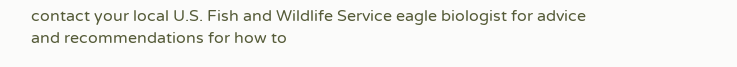contact your local U.S. Fish and Wildlife Service eagle biologist for advice and recommendations for how to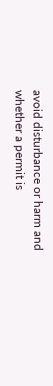avoid disturbance or harm and whether a permit is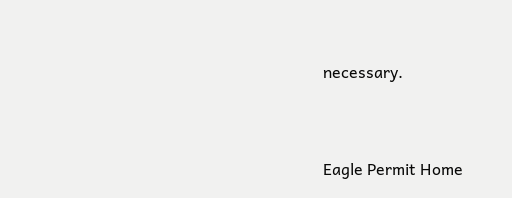necessary.


Eagle Permit Home